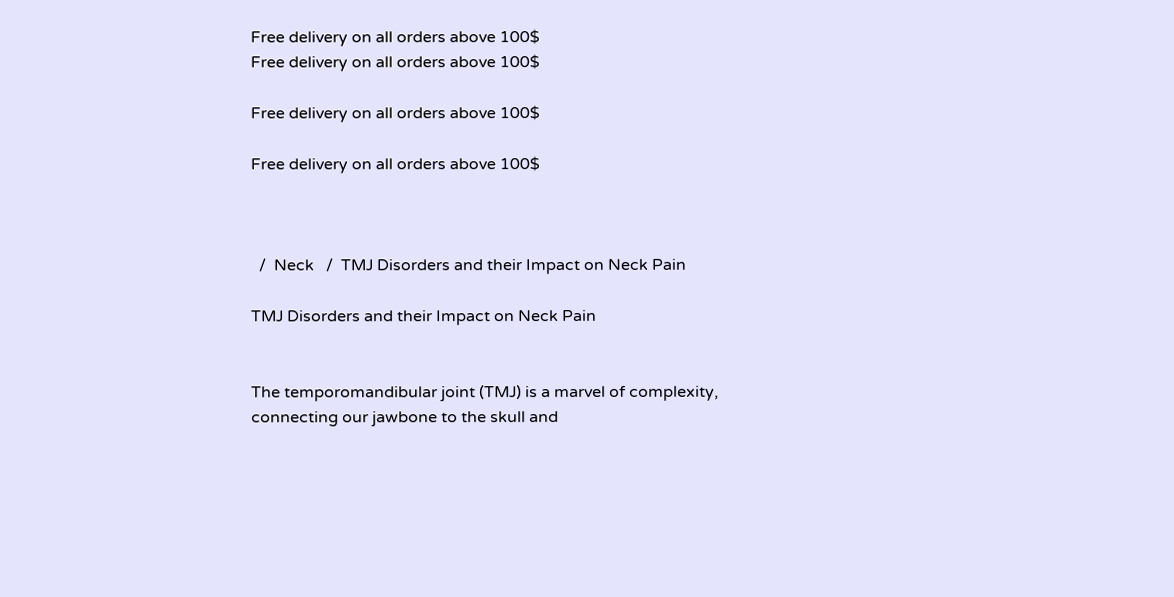Free delivery on all orders above 100$
Free delivery on all orders above 100$

Free delivery on all orders above 100$

Free delivery on all orders above 100$



  /  Neck   /  TMJ Disorders and their Impact on Neck Pain

TMJ Disorders and their Impact on Neck Pain


The temporomandibular joint (TMJ) is a marvel of complexity, connecting our jawbone to the skull and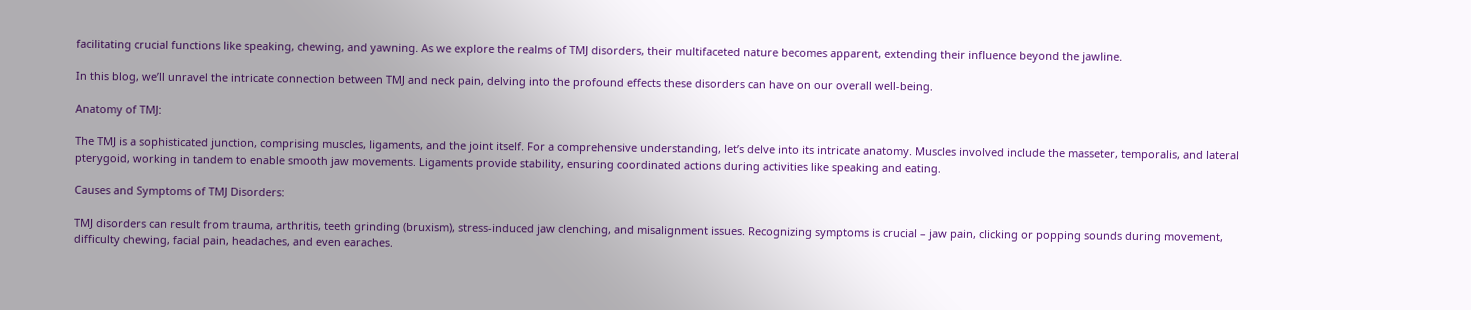facilitating crucial functions like speaking, chewing, and yawning. As we explore the realms of TMJ disorders, their multifaceted nature becomes apparent, extending their influence beyond the jawline.

In this blog, we’ll unravel the intricate connection between TMJ and neck pain, delving into the profound effects these disorders can have on our overall well-being.

Anatomy of TMJ:

The TMJ is a sophisticated junction, comprising muscles, ligaments, and the joint itself. For a comprehensive understanding, let’s delve into its intricate anatomy. Muscles involved include the masseter, temporalis, and lateral pterygoid, working in tandem to enable smooth jaw movements. Ligaments provide stability, ensuring coordinated actions during activities like speaking and eating.

Causes and Symptoms of TMJ Disorders:

TMJ disorders can result from trauma, arthritis, teeth grinding (bruxism), stress-induced jaw clenching, and misalignment issues. Recognizing symptoms is crucial – jaw pain, clicking or popping sounds during movement, difficulty chewing, facial pain, headaches, and even earaches.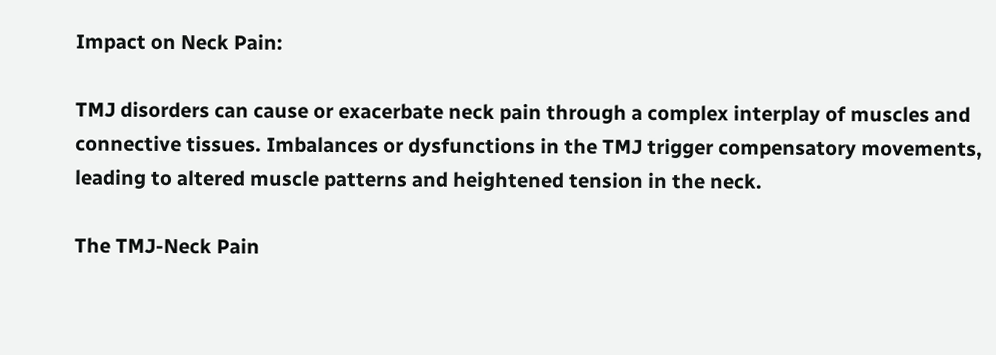Impact on Neck Pain:

TMJ disorders can cause or exacerbate neck pain through a complex interplay of muscles and connective tissues. Imbalances or dysfunctions in the TMJ trigger compensatory movements, leading to altered muscle patterns and heightened tension in the neck.

The TMJ-Neck Pain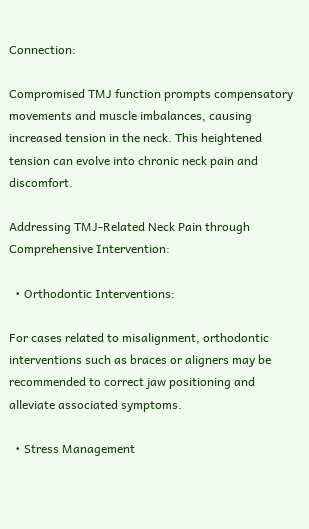Connection:

Compromised TMJ function prompts compensatory movements and muscle imbalances, causing increased tension in the neck. This heightened tension can evolve into chronic neck pain and discomfort.

Addressing TMJ-Related Neck Pain through Comprehensive Intervention:

  • Orthodontic Interventions:

For cases related to misalignment, orthodontic interventions such as braces or aligners may be recommended to correct jaw positioning and alleviate associated symptoms.

  • Stress Management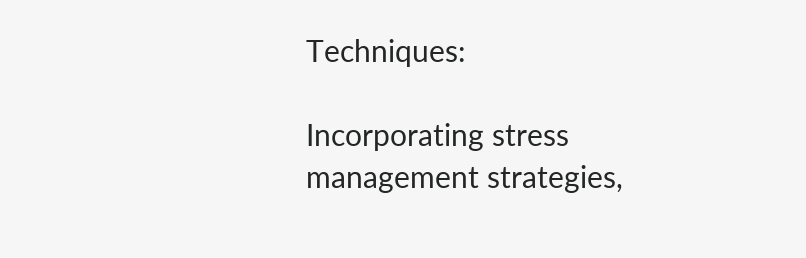Techniques:

Incorporating stress management strategies,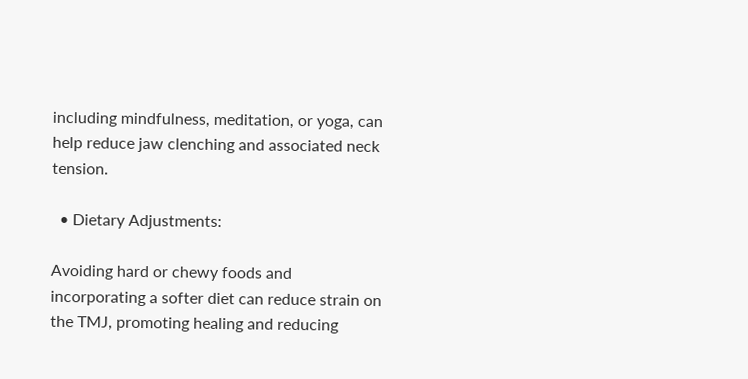including mindfulness, meditation, or yoga, can help reduce jaw clenching and associated neck tension.

  • Dietary Adjustments:

Avoiding hard or chewy foods and incorporating a softer diet can reduce strain on the TMJ, promoting healing and reducing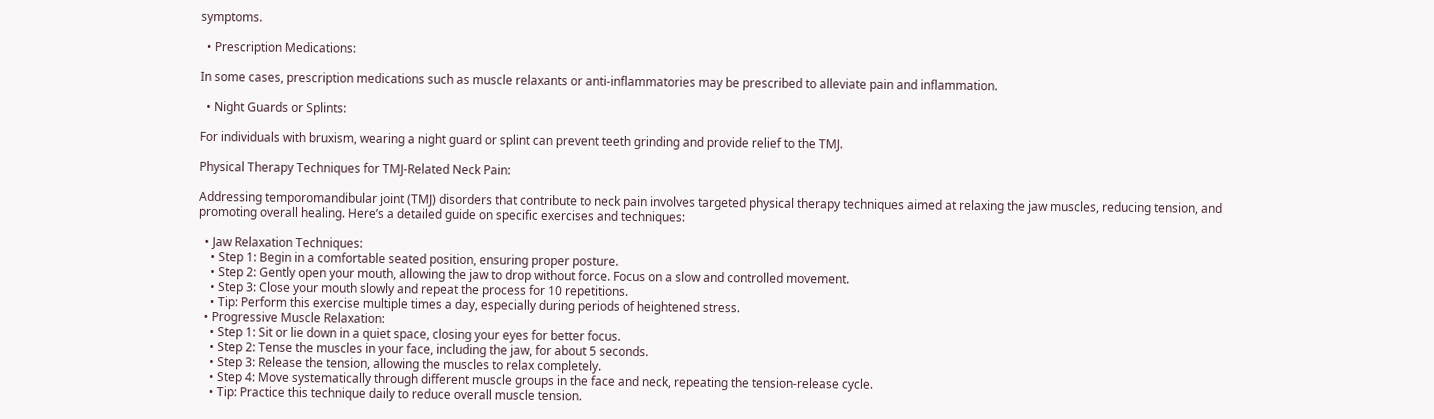symptoms.

  • Prescription Medications:

In some cases, prescription medications such as muscle relaxants or anti-inflammatories may be prescribed to alleviate pain and inflammation.

  • Night Guards or Splints:

For individuals with bruxism, wearing a night guard or splint can prevent teeth grinding and provide relief to the TMJ.

Physical Therapy Techniques for TMJ-Related Neck Pain:

Addressing temporomandibular joint (TMJ) disorders that contribute to neck pain involves targeted physical therapy techniques aimed at relaxing the jaw muscles, reducing tension, and promoting overall healing. Here’s a detailed guide on specific exercises and techniques:

  • Jaw Relaxation Techniques:
    • Step 1: Begin in a comfortable seated position, ensuring proper posture.
    • Step 2: Gently open your mouth, allowing the jaw to drop without force. Focus on a slow and controlled movement.
    • Step 3: Close your mouth slowly and repeat the process for 10 repetitions.
    • Tip: Perform this exercise multiple times a day, especially during periods of heightened stress.
  • Progressive Muscle Relaxation:
    • Step 1: Sit or lie down in a quiet space, closing your eyes for better focus.
    • Step 2: Tense the muscles in your face, including the jaw, for about 5 seconds.
    • Step 3: Release the tension, allowing the muscles to relax completely.
    • Step 4: Move systematically through different muscle groups in the face and neck, repeating the tension-release cycle.
    • Tip: Practice this technique daily to reduce overall muscle tension.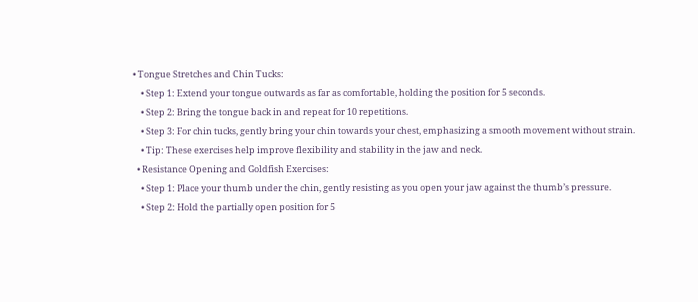• Tongue Stretches and Chin Tucks:
    • Step 1: Extend your tongue outwards as far as comfortable, holding the position for 5 seconds.
    • Step 2: Bring the tongue back in and repeat for 10 repetitions.
    • Step 3: For chin tucks, gently bring your chin towards your chest, emphasizing a smooth movement without strain.
    • Tip: These exercises help improve flexibility and stability in the jaw and neck.
  • Resistance Opening and Goldfish Exercises:
    • Step 1: Place your thumb under the chin, gently resisting as you open your jaw against the thumb’s pressure.
    • Step 2: Hold the partially open position for 5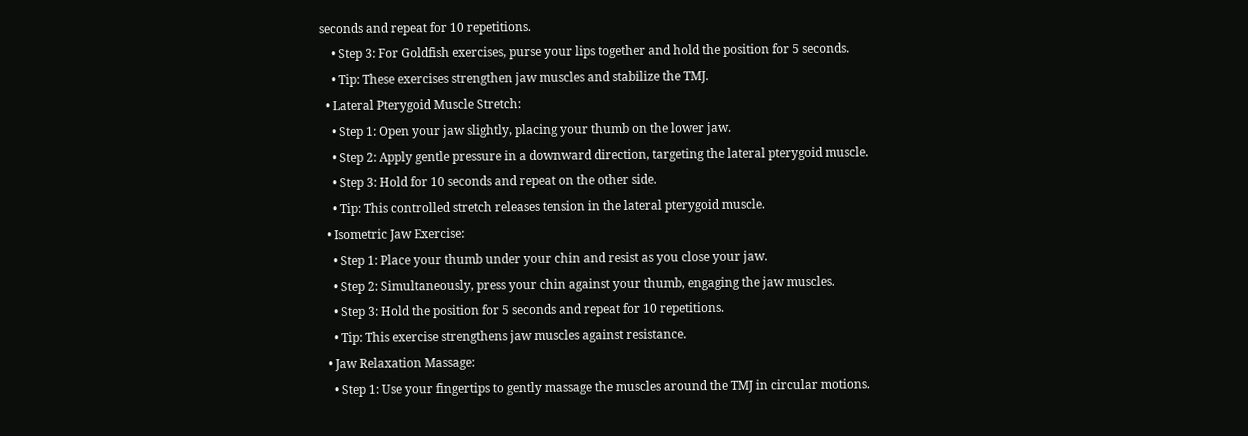seconds and repeat for 10 repetitions.
    • Step 3: For Goldfish exercises, purse your lips together and hold the position for 5 seconds.
    • Tip: These exercises strengthen jaw muscles and stabilize the TMJ.
  • Lateral Pterygoid Muscle Stretch:
    • Step 1: Open your jaw slightly, placing your thumb on the lower jaw.
    • Step 2: Apply gentle pressure in a downward direction, targeting the lateral pterygoid muscle.
    • Step 3: Hold for 10 seconds and repeat on the other side.
    • Tip: This controlled stretch releases tension in the lateral pterygoid muscle.
  • Isometric Jaw Exercise:
    • Step 1: Place your thumb under your chin and resist as you close your jaw.
    • Step 2: Simultaneously, press your chin against your thumb, engaging the jaw muscles.
    • Step 3: Hold the position for 5 seconds and repeat for 10 repetitions.
    • Tip: This exercise strengthens jaw muscles against resistance.
  • Jaw Relaxation Massage:
    • Step 1: Use your fingertips to gently massage the muscles around the TMJ in circular motions.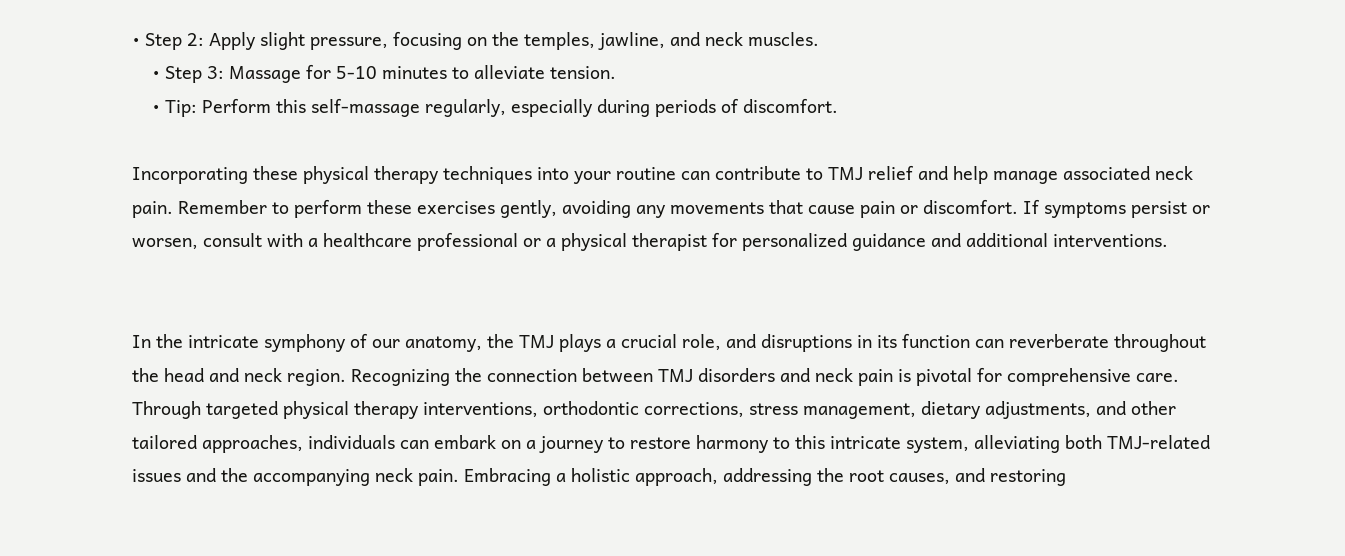• Step 2: Apply slight pressure, focusing on the temples, jawline, and neck muscles.
    • Step 3: Massage for 5-10 minutes to alleviate tension.
    • Tip: Perform this self-massage regularly, especially during periods of discomfort.

Incorporating these physical therapy techniques into your routine can contribute to TMJ relief and help manage associated neck pain. Remember to perform these exercises gently, avoiding any movements that cause pain or discomfort. If symptoms persist or worsen, consult with a healthcare professional or a physical therapist for personalized guidance and additional interventions.


In the intricate symphony of our anatomy, the TMJ plays a crucial role, and disruptions in its function can reverberate throughout the head and neck region. Recognizing the connection between TMJ disorders and neck pain is pivotal for comprehensive care. Through targeted physical therapy interventions, orthodontic corrections, stress management, dietary adjustments, and other tailored approaches, individuals can embark on a journey to restore harmony to this intricate system, alleviating both TMJ-related issues and the accompanying neck pain. Embracing a holistic approach, addressing the root causes, and restoring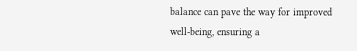balance can pave the way for improved well-being, ensuring a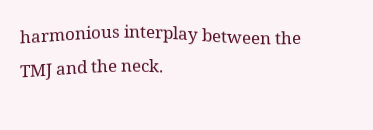harmonious interplay between the TMJ and the neck.